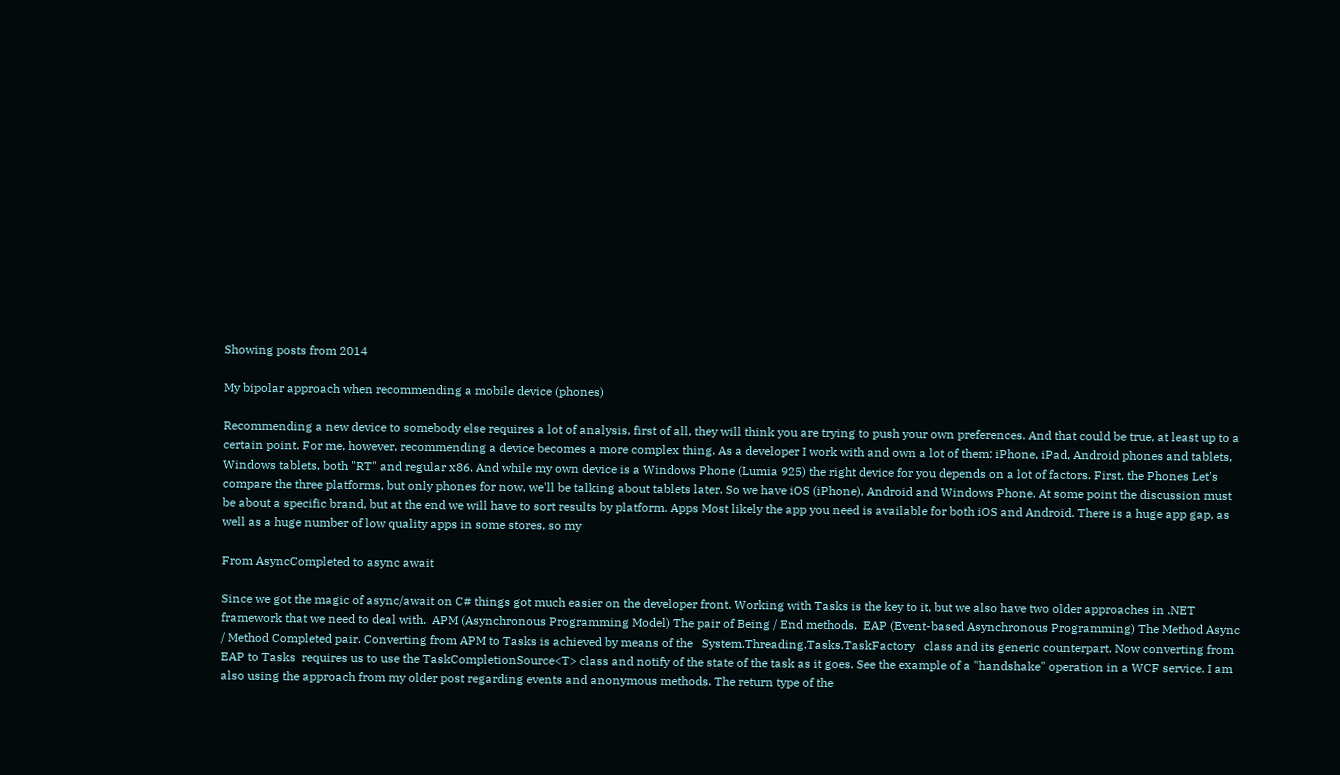Showing posts from 2014

My bipolar approach when recommending a mobile device (phones)

Recommending a new device to somebody else requires a lot of analysis, first of all, they will think you are trying to push your own preferences. And that could be true, at least up to a certain point. For me, however, recommending a device becomes a more complex thing. As a developer I work with and own a lot of them: iPhone, iPad, Android phones and tablets, Windows tablets, both "RT" and regular x86. And while my own device is a Windows Phone (Lumia 925) the right device for you depends on a lot of factors. First, the Phones Let's compare the three platforms, but only phones for now, we'll be talking about tablets later. So we have iOS (iPhone), Android and Windows Phone. At some point the discussion must be about a specific brand, but at the end we will have to sort results by platform. Apps Most likely the app you need is available for both iOS and Android. There is a huge app gap, as well as a huge number of low quality apps in some stores, so my

From AsyncCompleted to async await

Since we got the magic of async/await on C# things got much easier on the developer front. Working with Tasks is the key to it, but we also have two older approaches in .NET framework that we need to deal with.  APM (Asynchronous Programming Model) The pair of Being / End methods.  EAP (Event-based Asynchronous Programming) The Method Async / Method Completed pair. Converting from APM to Tasks is achieved by means of the   System.Threading.Tasks.TaskFactory   class and its generic counterpart. Now converting from EAP to Tasks  requires us to use the TaskCompletionSource<T> class and notify of the state of the task as it goes. See the example of a "handshake" operation in a WCF service. I am also using the approach from my older post regarding events and anonymous methods. The return type of the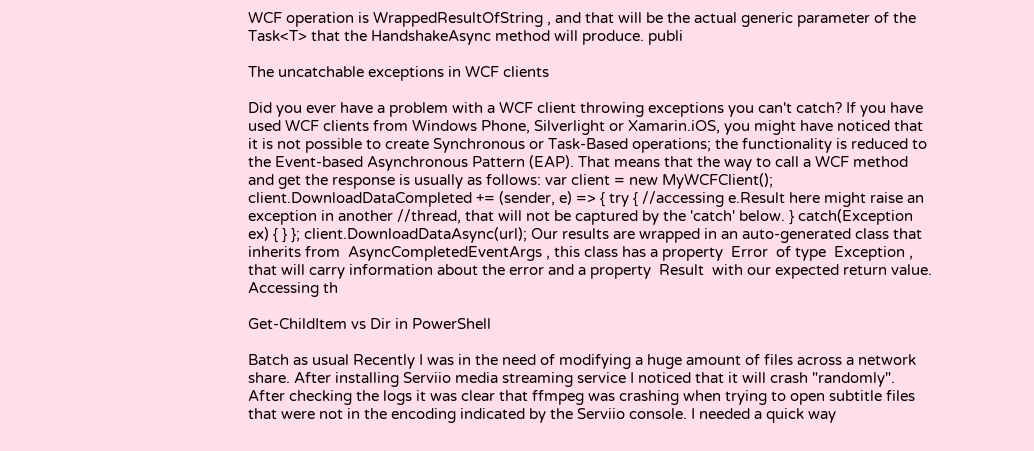WCF operation is WrappedResultOfString , and that will be the actual generic parameter of the Task<T> that the HandshakeAsync method will produce. publi

The uncatchable exceptions in WCF clients

Did you ever have a problem with a WCF client throwing exceptions you can't catch? If you have used WCF clients from Windows Phone, Silverlight or Xamarin.iOS, you might have noticed that it is not possible to create Synchronous or Task-Based operations; the functionality is reduced to the Event-based Asynchronous Pattern (EAP). That means that the way to call a WCF method and get the response is usually as follows: var client = new MyWCFClient(); client.DownloadDataCompleted += (sender, e) => { try { //accessing e.Result here might raise an exception in another //thread, that will not be captured by the 'catch' below. } catch(Exception ex) { } }; client.DownloadDataAsync(url); Our results are wrapped in an auto-generated class that inherits from  AsyncCompletedEventArgs , this class has a property  Error  of type  Exception , that will carry information about the error and a property  Result  with our expected return value. Accessing th

Get-ChildItem vs Dir in PowerShell

Batch as usual Recently I was in the need of modifying a huge amount of files across a network share. After installing Serviio media streaming service I noticed that it will crash "randomly". After checking the logs it was clear that ffmpeg was crashing when trying to open subtitle files that were not in the encoding indicated by the Serviio console. I needed a quick way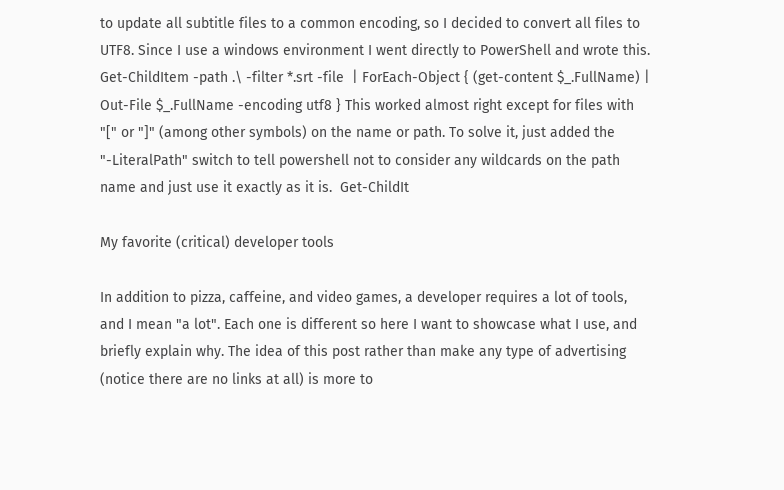to update all subtitle files to a common encoding, so I decided to convert all files to UTF8. Since I use a windows environment I went directly to PowerShell and wrote this.  Get-ChildItem -path .\ -filter *.srt -file  | ForEach-Object { (get-content $_.FullName) | Out-File $_.FullName -encoding utf8 } This worked almost right except for files with "[" or "]" (among other symbols) on the name or path. To solve it, just added the "-LiteralPath" switch to tell powershell not to consider any wildcards on the path name and just use it exactly as it is.  Get-ChildIt

My favorite (critical) developer tools

In addition to pizza, caffeine, and video games, a developer requires a lot of tools, and I mean "a lot". Each one is different so here I want to showcase what I use, and briefly explain why. The idea of this post rather than make any type of advertising (notice there are no links at all) is more to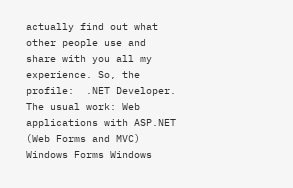actually find out what other people use and share with you all my experience. So, the profile:  .NET Developer. The usual work: Web applications with ASP.NET (Web Forms and MVC) Windows Forms Windows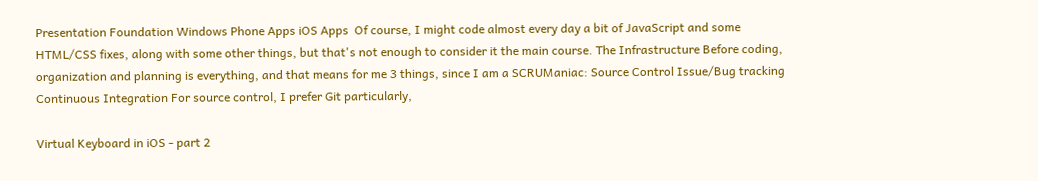Presentation Foundation Windows Phone Apps iOS Apps  Of course, I might code almost every day a bit of JavaScript and some HTML/CSS fixes, along with some other things, but that's not enough to consider it the main course. The Infrastructure Before coding, organization and planning is everything, and that means for me 3 things, since I am a SCRUManiac: Source Control Issue/Bug tracking Continuous Integration For source control, I prefer Git particularly,

Virtual Keyboard in iOS - part 2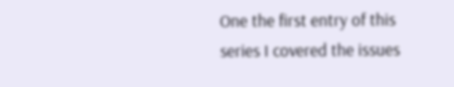One the first entry of this series I covered the issues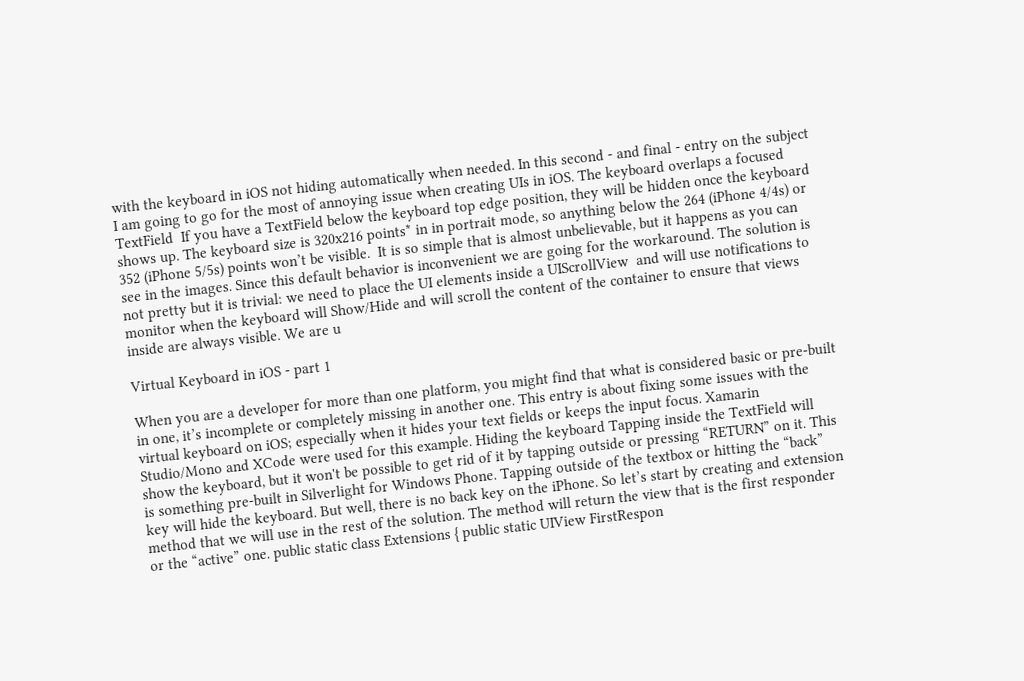with the keyboard in iOS not hiding automatically when needed. In this second - and final - entry on the subject I am going to go for the most of annoying issue when creating UIs in iOS. The keyboard overlaps a focused TextField  If you have a TextField below the keyboard top edge position, they will be hidden once the keyboard shows up. The keyboard size is 320x216 points* in in portrait mode, so anything below the 264 (iPhone 4/4s) or 352 (iPhone 5/5s) points won’t be visible.  It is so simple that is almost unbelievable, but it happens as you can see in the images. Since this default behavior is inconvenient we are going for the workaround. The solution is not pretty but it is trivial: we need to place the UI elements inside a UIScrollView  and will use notifications to monitor when the keyboard will Show/Hide and will scroll the content of the container to ensure that views inside are always visible. We are u

Virtual Keyboard in iOS - part 1

When you are a developer for more than one platform, you might find that what is considered basic or pre-built in one, it’s incomplete or completely missing in another one. This entry is about fixing some issues with the virtual keyboard on iOS; especially when it hides your text fields or keeps the input focus. Xamarin Studio/Mono and XCode were used for this example. Hiding the keyboard Tapping inside the TextField will show the keyboard, but it won't be possible to get rid of it by tapping outside or pressing “RETURN” on it. This is something pre-built in Silverlight for Windows Phone. Tapping outside of the textbox or hitting the “back” key will hide the keyboard. But well, there is no back key on the iPhone. So let’s start by creating and extension method that we will use in the rest of the solution. The method will return the view that is the first responder or the “active” one. public static class Extensions { public static UIView FirstRespon